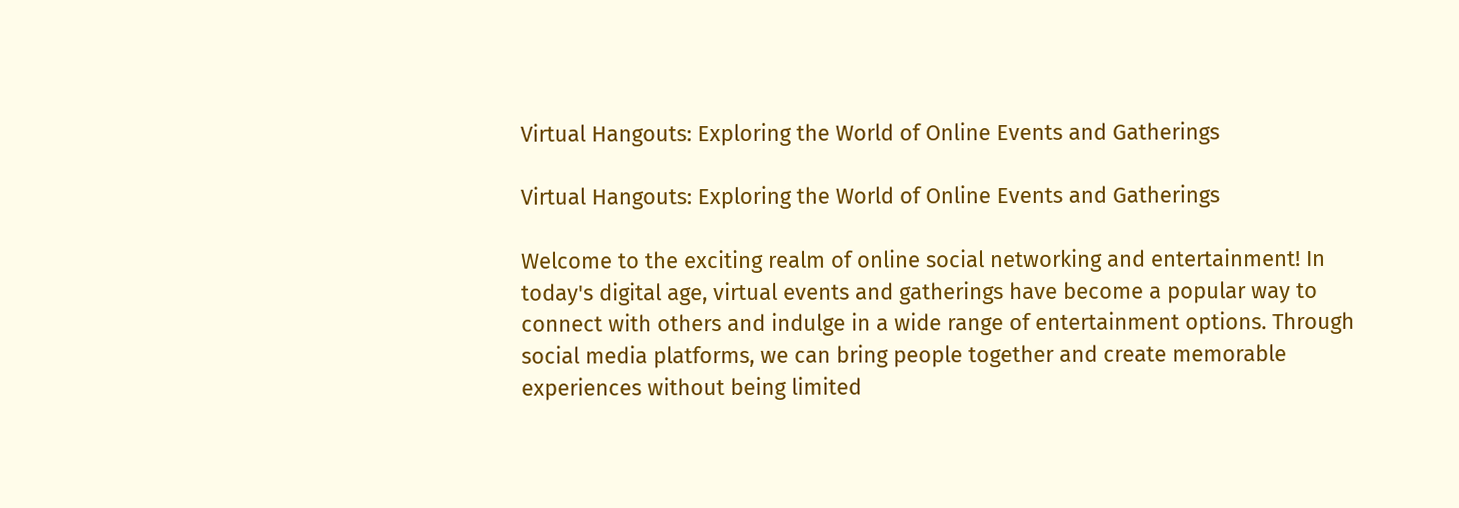Virtual Hangouts: Exploring the World of Online Events and Gatherings

Virtual Hangouts: Exploring the World of Online Events and Gatherings

Welcome to the exciting realm of online social networking and entertainment! In today's digital age, virtual events and gatherings have become a popular way to connect with others and indulge in a wide range of entertainment options. Through social media platforms, we can bring people together and create memorable experiences without being limited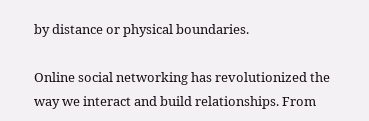by distance or physical boundaries.

Online social networking has revolutionized the way we interact and build relationships. From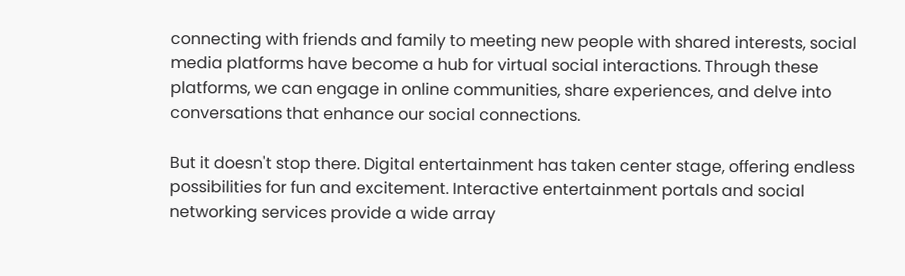connecting with friends and family to meeting new people with shared interests, social media platforms have become a hub for virtual social interactions. Through these platforms, we can engage in online communities, share experiences, and delve into conversations that enhance our social connections.

But it doesn't stop there. Digital entertainment has taken center stage, offering endless possibilities for fun and excitement. Interactive entertainment portals and social networking services provide a wide array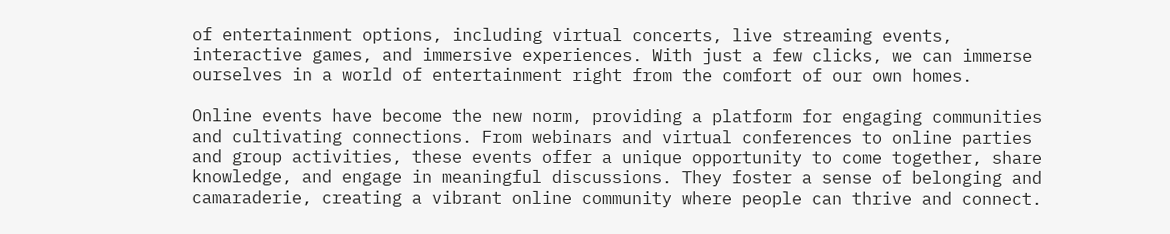of entertainment options, including virtual concerts, live streaming events, interactive games, and immersive experiences. With just a few clicks, we can immerse ourselves in a world of entertainment right from the comfort of our own homes.

Online events have become the new norm, providing a platform for engaging communities and cultivating connections. From webinars and virtual conferences to online parties and group activities, these events offer a unique opportunity to come together, share knowledge, and engage in meaningful discussions. They foster a sense of belonging and camaraderie, creating a vibrant online community where people can thrive and connect.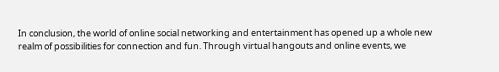In conclusion, the world of online social networking and entertainment has opened up a whole new realm of possibilities for connection and fun. Through virtual hangouts and online events, we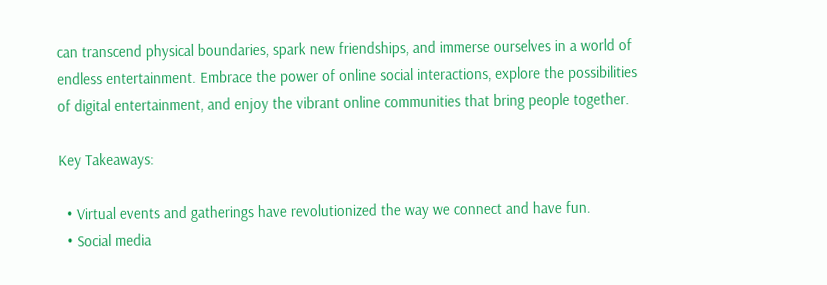can transcend physical boundaries, spark new friendships, and immerse ourselves in a world of endless entertainment. Embrace the power of online social interactions, explore the possibilities of digital entertainment, and enjoy the vibrant online communities that bring people together.

Key Takeaways:

  • Virtual events and gatherings have revolutionized the way we connect and have fun.
  • Social media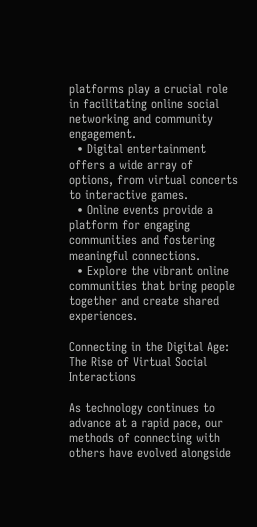platforms play a crucial role in facilitating online social networking and community engagement.
  • Digital entertainment offers a wide array of options, from virtual concerts to interactive games.
  • Online events provide a platform for engaging communities and fostering meaningful connections.
  • Explore the vibrant online communities that bring people together and create shared experiences.

Connecting in the Digital Age: The Rise of Virtual Social Interactions

As technology continues to advance at a rapid pace, our methods of connecting with others have evolved alongside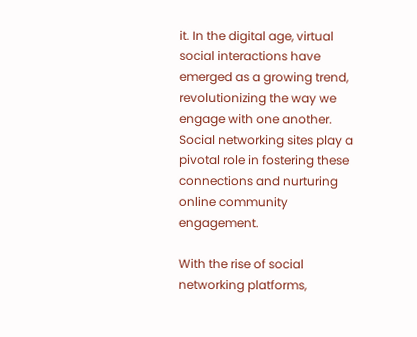it. In the digital age, virtual social interactions have emerged as a growing trend, revolutionizing the way we engage with one another. Social networking sites play a pivotal role in fostering these connections and nurturing online community engagement.

With the rise of social networking platforms,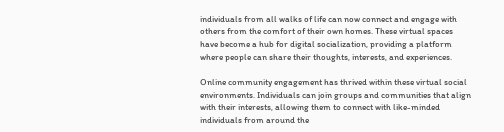individuals from all walks of life can now connect and engage with others from the comfort of their own homes. These virtual spaces have become a hub for digital socialization, providing a platform where people can share their thoughts, interests, and experiences.

Online community engagement has thrived within these virtual social environments. Individuals can join groups and communities that align with their interests, allowing them to connect with like-minded individuals from around the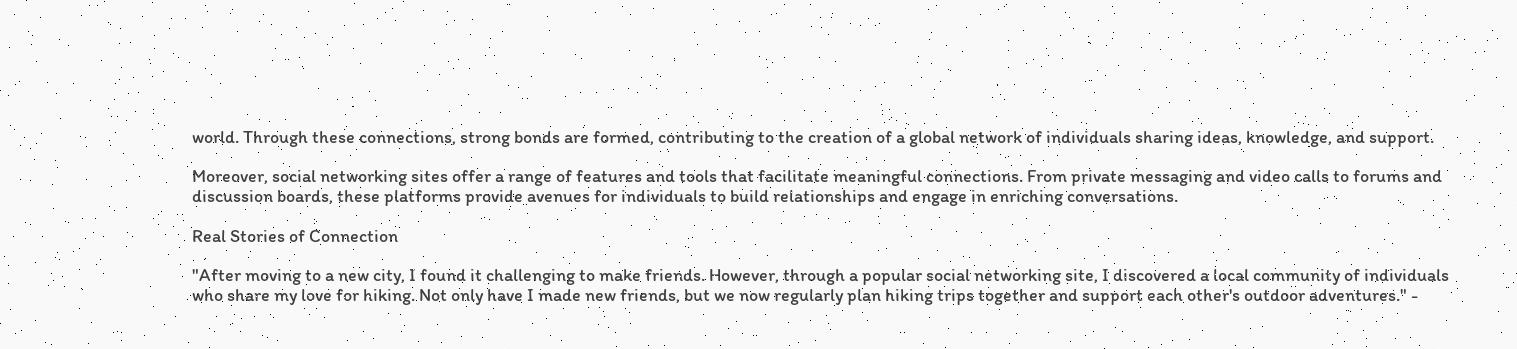world. Through these connections, strong bonds are formed, contributing to the creation of a global network of individuals sharing ideas, knowledge, and support.

Moreover, social networking sites offer a range of features and tools that facilitate meaningful connections. From private messaging and video calls to forums and discussion boards, these platforms provide avenues for individuals to build relationships and engage in enriching conversations.

Real Stories of Connection

"After moving to a new city, I found it challenging to make friends. However, through a popular social networking site, I discovered a local community of individuals who share my love for hiking. Not only have I made new friends, but we now regularly plan hiking trips together and support each other's outdoor adventures." -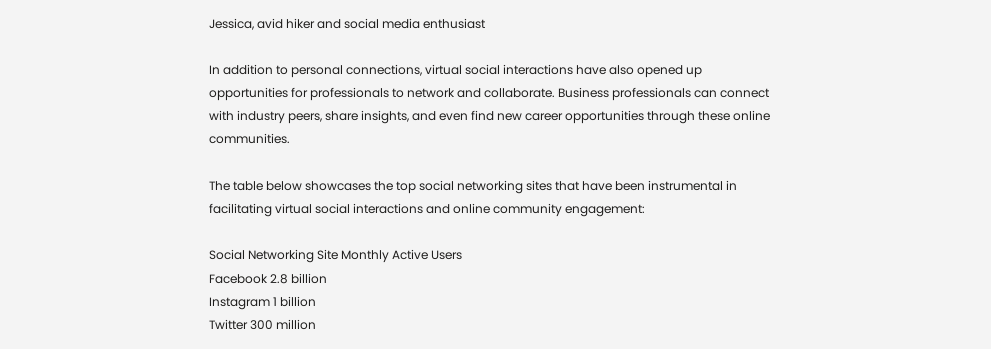Jessica, avid hiker and social media enthusiast

In addition to personal connections, virtual social interactions have also opened up opportunities for professionals to network and collaborate. Business professionals can connect with industry peers, share insights, and even find new career opportunities through these online communities.

The table below showcases the top social networking sites that have been instrumental in facilitating virtual social interactions and online community engagement:

Social Networking Site Monthly Active Users
Facebook 2.8 billion
Instagram 1 billion
Twitter 300 million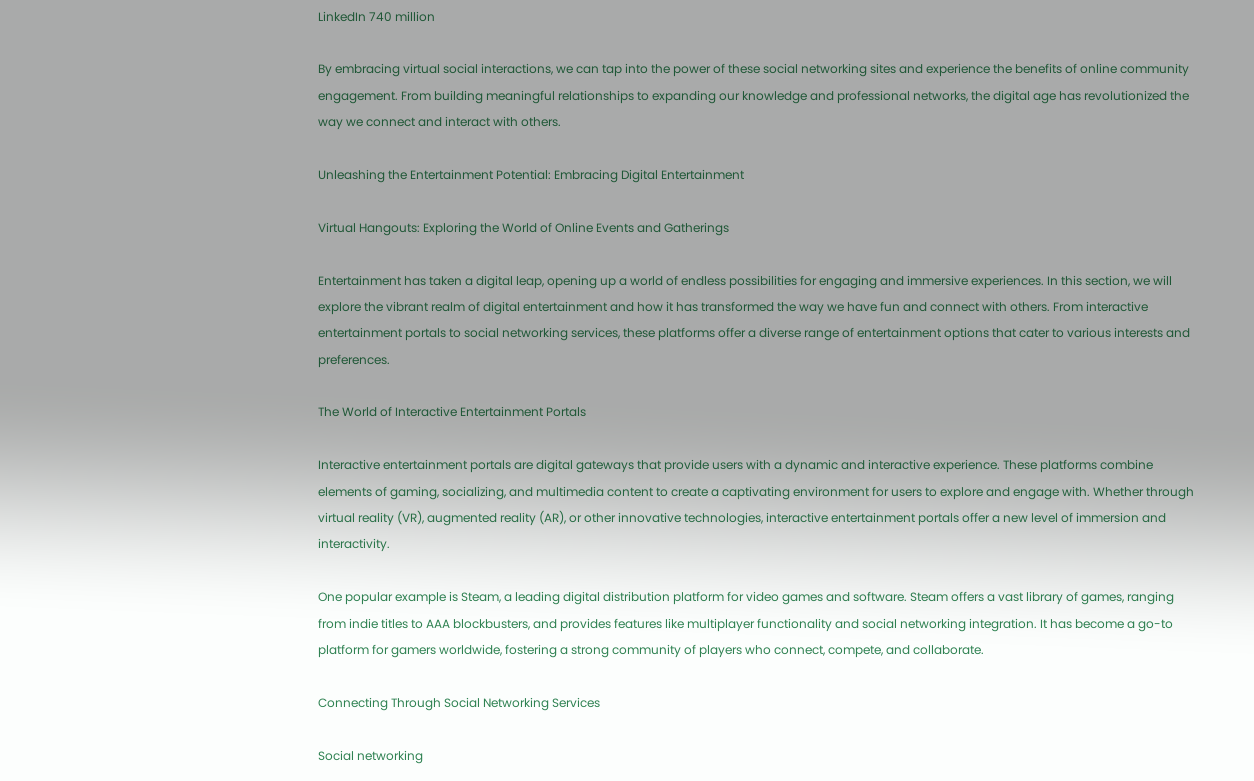LinkedIn 740 million

By embracing virtual social interactions, we can tap into the power of these social networking sites and experience the benefits of online community engagement. From building meaningful relationships to expanding our knowledge and professional networks, the digital age has revolutionized the way we connect and interact with others.

Unleashing the Entertainment Potential: Embracing Digital Entertainment

Virtual Hangouts: Exploring the World of Online Events and Gatherings

Entertainment has taken a digital leap, opening up a world of endless possibilities for engaging and immersive experiences. In this section, we will explore the vibrant realm of digital entertainment and how it has transformed the way we have fun and connect with others. From interactive entertainment portals to social networking services, these platforms offer a diverse range of entertainment options that cater to various interests and preferences.

The World of Interactive Entertainment Portals

Interactive entertainment portals are digital gateways that provide users with a dynamic and interactive experience. These platforms combine elements of gaming, socializing, and multimedia content to create a captivating environment for users to explore and engage with. Whether through virtual reality (VR), augmented reality (AR), or other innovative technologies, interactive entertainment portals offer a new level of immersion and interactivity.

One popular example is Steam, a leading digital distribution platform for video games and software. Steam offers a vast library of games, ranging from indie titles to AAA blockbusters, and provides features like multiplayer functionality and social networking integration. It has become a go-to platform for gamers worldwide, fostering a strong community of players who connect, compete, and collaborate.

Connecting Through Social Networking Services

Social networking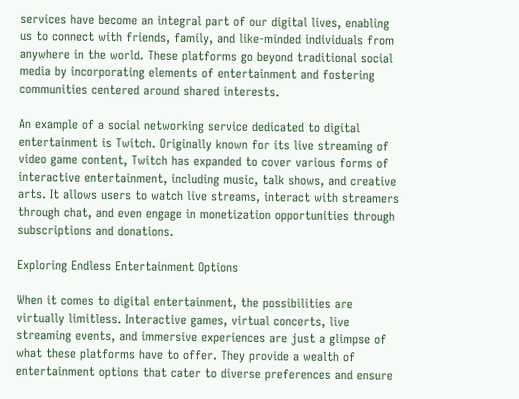services have become an integral part of our digital lives, enabling us to connect with friends, family, and like-minded individuals from anywhere in the world. These platforms go beyond traditional social media by incorporating elements of entertainment and fostering communities centered around shared interests.

An example of a social networking service dedicated to digital entertainment is Twitch. Originally known for its live streaming of video game content, Twitch has expanded to cover various forms of interactive entertainment, including music, talk shows, and creative arts. It allows users to watch live streams, interact with streamers through chat, and even engage in monetization opportunities through subscriptions and donations.

Exploring Endless Entertainment Options

When it comes to digital entertainment, the possibilities are virtually limitless. Interactive games, virtual concerts, live streaming events, and immersive experiences are just a glimpse of what these platforms have to offer. They provide a wealth of entertainment options that cater to diverse preferences and ensure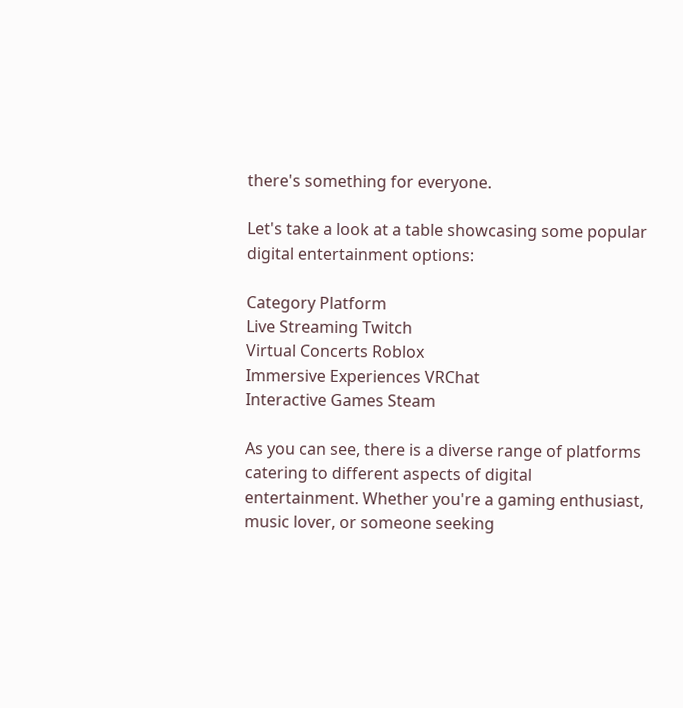there's something for everyone.

Let's take a look at a table showcasing some popular digital entertainment options:

Category Platform
Live Streaming Twitch
Virtual Concerts Roblox
Immersive Experiences VRChat
Interactive Games Steam

As you can see, there is a diverse range of platforms catering to different aspects of digital entertainment. Whether you're a gaming enthusiast, music lover, or someone seeking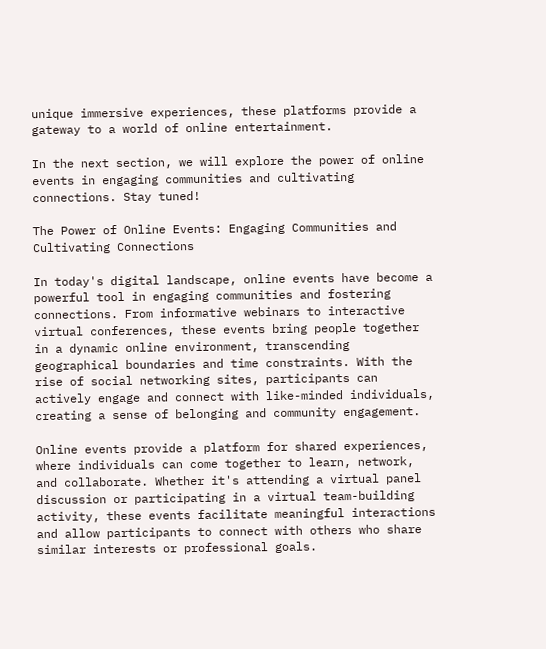unique immersive experiences, these platforms provide a gateway to a world of online entertainment.

In the next section, we will explore the power of online events in engaging communities and cultivating connections. Stay tuned!

The Power of Online Events: Engaging Communities and Cultivating Connections

In today's digital landscape, online events have become a powerful tool in engaging communities and fostering connections. From informative webinars to interactive virtual conferences, these events bring people together in a dynamic online environment, transcending geographical boundaries and time constraints. With the rise of social networking sites, participants can actively engage and connect with like-minded individuals, creating a sense of belonging and community engagement.

Online events provide a platform for shared experiences, where individuals can come together to learn, network, and collaborate. Whether it's attending a virtual panel discussion or participating in a virtual team-building activity, these events facilitate meaningful interactions and allow participants to connect with others who share similar interests or professional goals.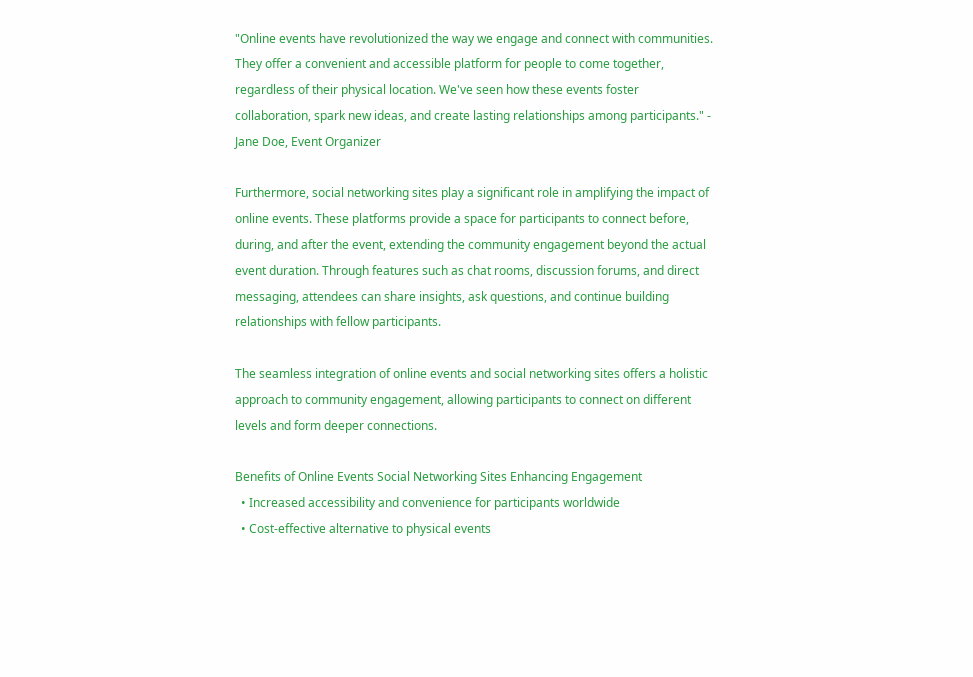"Online events have revolutionized the way we engage and connect with communities. They offer a convenient and accessible platform for people to come together, regardless of their physical location. We've seen how these events foster collaboration, spark new ideas, and create lasting relationships among participants." - Jane Doe, Event Organizer

Furthermore, social networking sites play a significant role in amplifying the impact of online events. These platforms provide a space for participants to connect before, during, and after the event, extending the community engagement beyond the actual event duration. Through features such as chat rooms, discussion forums, and direct messaging, attendees can share insights, ask questions, and continue building relationships with fellow participants.

The seamless integration of online events and social networking sites offers a holistic approach to community engagement, allowing participants to connect on different levels and form deeper connections.

Benefits of Online Events Social Networking Sites Enhancing Engagement
  • Increased accessibility and convenience for participants worldwide
  • Cost-effective alternative to physical events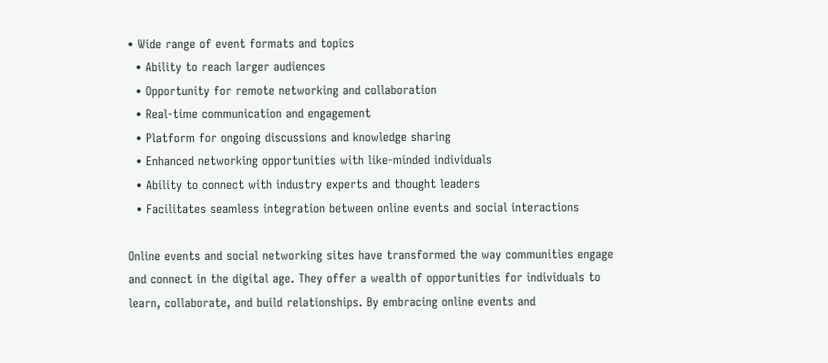• Wide range of event formats and topics
  • Ability to reach larger audiences
  • Opportunity for remote networking and collaboration
  • Real-time communication and engagement
  • Platform for ongoing discussions and knowledge sharing
  • Enhanced networking opportunities with like-minded individuals
  • Ability to connect with industry experts and thought leaders
  • Facilitates seamless integration between online events and social interactions

Online events and social networking sites have transformed the way communities engage and connect in the digital age. They offer a wealth of opportunities for individuals to learn, collaborate, and build relationships. By embracing online events and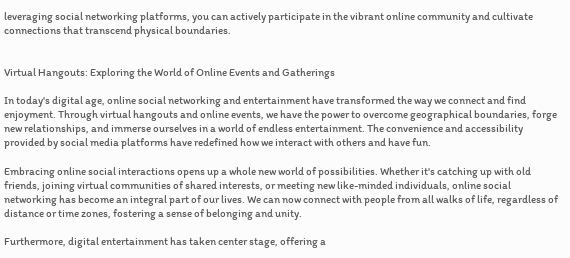leveraging social networking platforms, you can actively participate in the vibrant online community and cultivate connections that transcend physical boundaries.


Virtual Hangouts: Exploring the World of Online Events and Gatherings

In today's digital age, online social networking and entertainment have transformed the way we connect and find enjoyment. Through virtual hangouts and online events, we have the power to overcome geographical boundaries, forge new relationships, and immerse ourselves in a world of endless entertainment. The convenience and accessibility provided by social media platforms have redefined how we interact with others and have fun.

Embracing online social interactions opens up a whole new world of possibilities. Whether it's catching up with old friends, joining virtual communities of shared interests, or meeting new like-minded individuals, online social networking has become an integral part of our lives. We can now connect with people from all walks of life, regardless of distance or time zones, fostering a sense of belonging and unity.

Furthermore, digital entertainment has taken center stage, offering a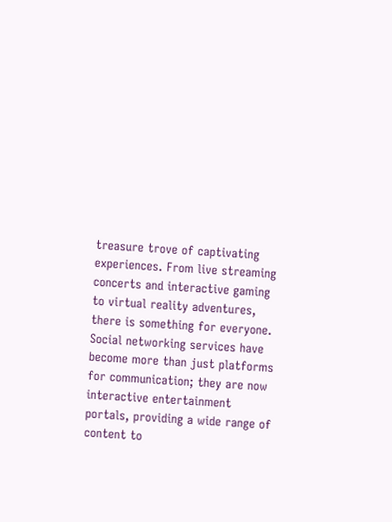treasure trove of captivating experiences. From live streaming concerts and interactive gaming to virtual reality adventures, there is something for everyone. Social networking services have become more than just platforms for communication; they are now interactive entertainment portals, providing a wide range of content to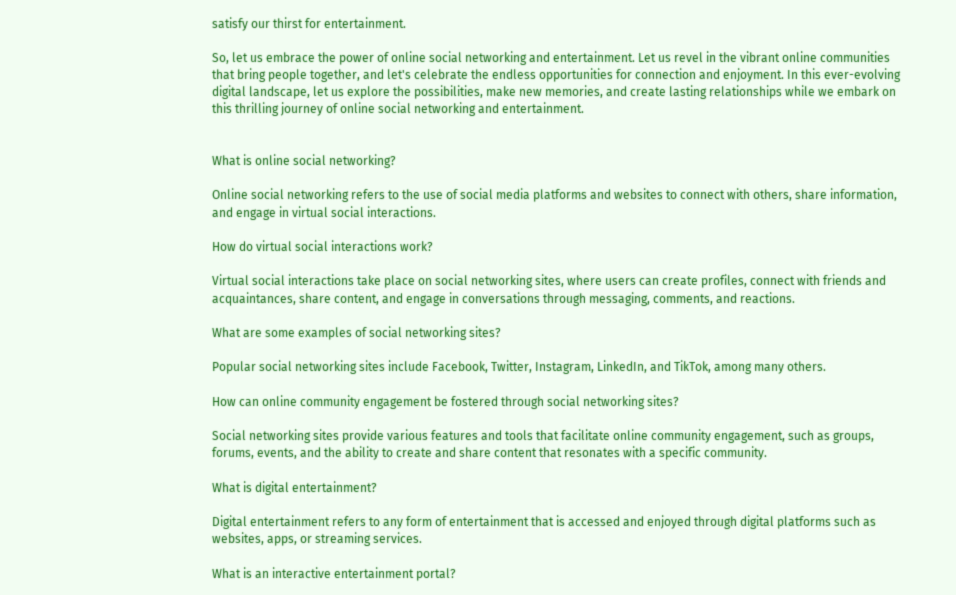satisfy our thirst for entertainment.

So, let us embrace the power of online social networking and entertainment. Let us revel in the vibrant online communities that bring people together, and let's celebrate the endless opportunities for connection and enjoyment. In this ever-evolving digital landscape, let us explore the possibilities, make new memories, and create lasting relationships while we embark on this thrilling journey of online social networking and entertainment.


What is online social networking?

Online social networking refers to the use of social media platforms and websites to connect with others, share information, and engage in virtual social interactions.

How do virtual social interactions work?

Virtual social interactions take place on social networking sites, where users can create profiles, connect with friends and acquaintances, share content, and engage in conversations through messaging, comments, and reactions.

What are some examples of social networking sites?

Popular social networking sites include Facebook, Twitter, Instagram, LinkedIn, and TikTok, among many others.

How can online community engagement be fostered through social networking sites?

Social networking sites provide various features and tools that facilitate online community engagement, such as groups, forums, events, and the ability to create and share content that resonates with a specific community.

What is digital entertainment?

Digital entertainment refers to any form of entertainment that is accessed and enjoyed through digital platforms such as websites, apps, or streaming services.

What is an interactive entertainment portal?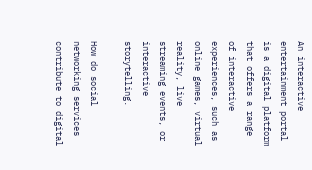An interactive entertainment portal is a digital platform that offers a range of interactive experiences, such as online games, virtual reality, live streaming events, or interactive storytelling.

How do social networking services contribute to digital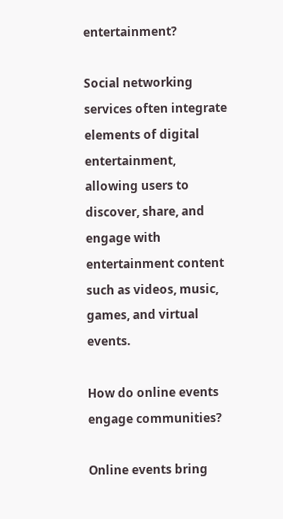entertainment?

Social networking services often integrate elements of digital entertainment, allowing users to discover, share, and engage with entertainment content such as videos, music, games, and virtual events.

How do online events engage communities?

Online events bring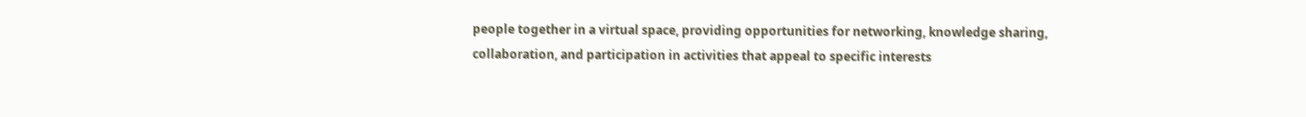people together in a virtual space, providing opportunities for networking, knowledge sharing, collaboration, and participation in activities that appeal to specific interests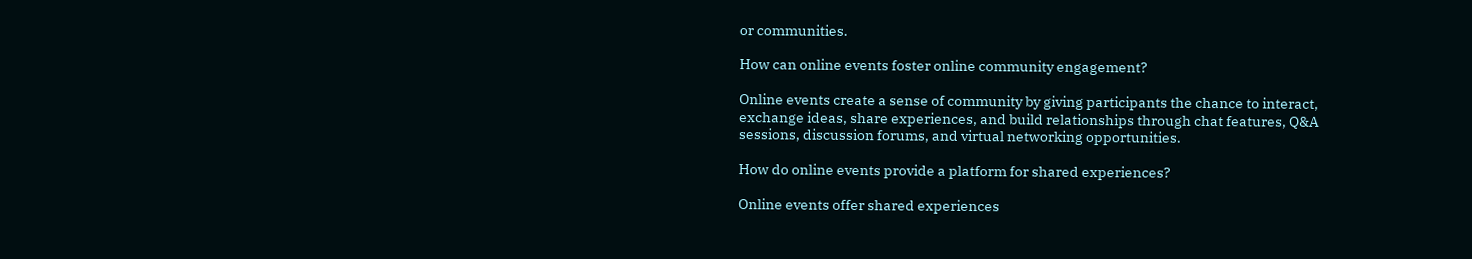or communities.

How can online events foster online community engagement?

Online events create a sense of community by giving participants the chance to interact, exchange ideas, share experiences, and build relationships through chat features, Q&A sessions, discussion forums, and virtual networking opportunities.

How do online events provide a platform for shared experiences?

Online events offer shared experiences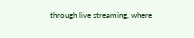through live streaming, where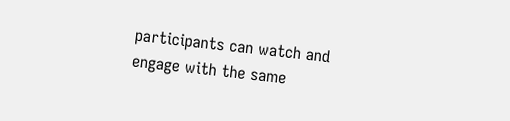participants can watch and engage with the same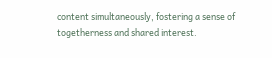content simultaneously, fostering a sense of togetherness and shared interest.